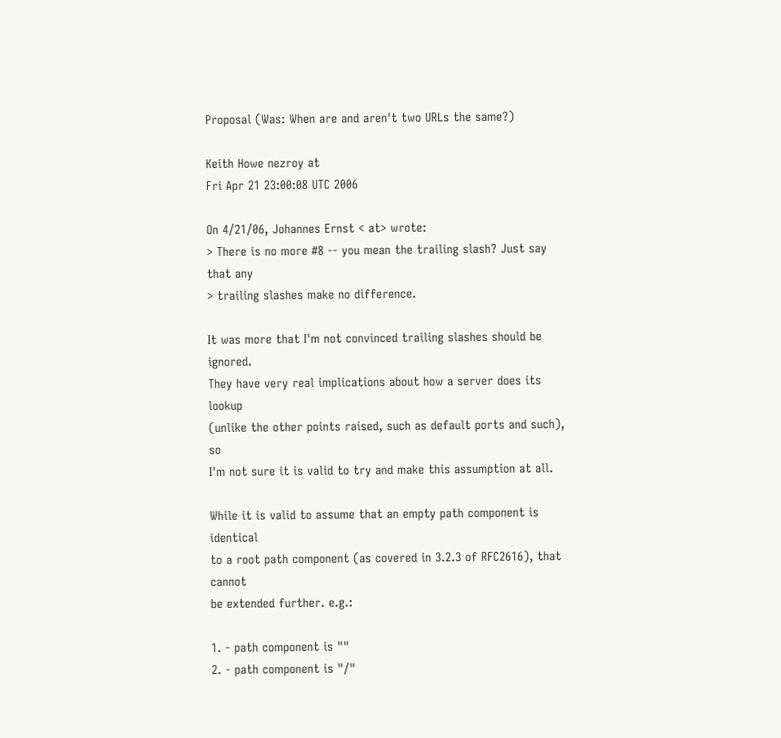Proposal (Was: When are and aren't two URLs the same?)

Keith Howe nezroy at
Fri Apr 21 23:00:08 UTC 2006

On 4/21/06, Johannes Ernst < at> wrote:
> There is no more #8 -- you mean the trailing slash? Just say that any
> trailing slashes make no difference.

It was more that I'm not convinced trailing slashes should be ignored.
They have very real implications about how a server does its lookup
(unlike the other points raised, such as default ports and such), so
I'm not sure it is valid to try and make this assumption at all.

While it is valid to assume that an empty path component is identical
to a root path component (as covered in 3.2.3 of RFC2616), that cannot
be extended further. e.g.:

1. - path component is ""
2. - path component is "/"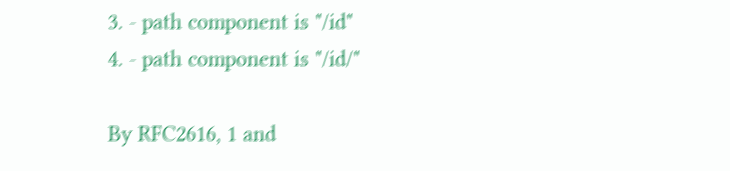3. - path component is "/id"
4. - path component is "/id/"

By RFC2616, 1 and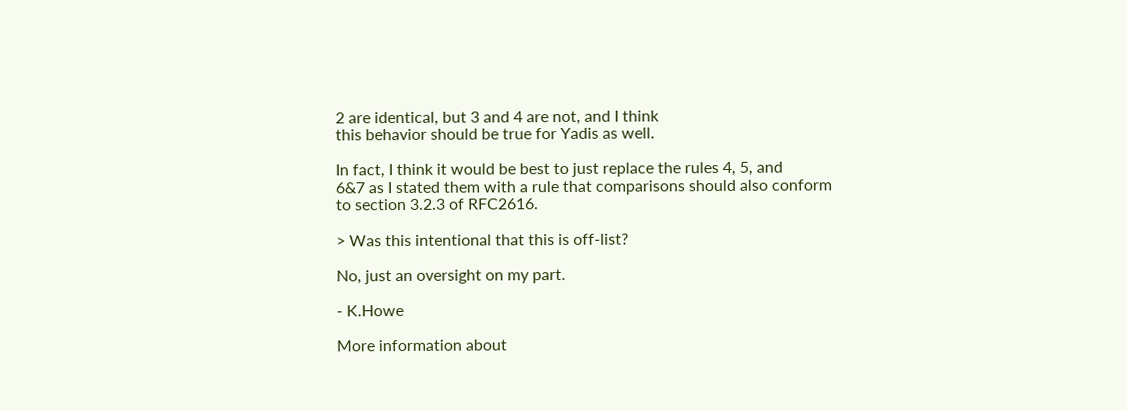2 are identical, but 3 and 4 are not, and I think
this behavior should be true for Yadis as well.

In fact, I think it would be best to just replace the rules 4, 5, and
6&7 as I stated them with a rule that comparisons should also conform
to section 3.2.3 of RFC2616.

> Was this intentional that this is off-list?

No, just an oversight on my part.

- K.Howe

More information about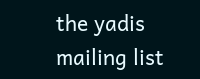the yadis mailing list